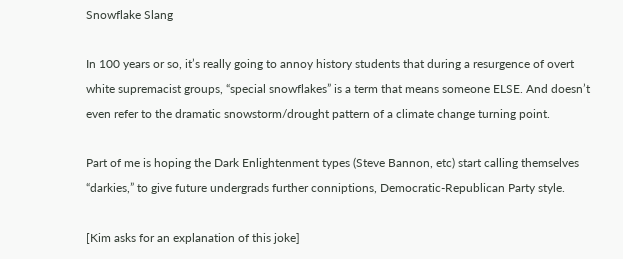Snowflake Slang

In 100 years or so, it’s really going to annoy history students that during a resurgence of overt white supremacist groups, “special snowflakes” is a term that means someone ELSE. And doesn’t even refer to the dramatic snowstorm/drought pattern of a climate change turning point.

Part of me is hoping the Dark Enlightenment types (Steve Bannon, etc) start calling themselves “darkies,” to give future undergrads further conniptions, Democratic-Republican Party style.

[Kim asks for an explanation of this joke]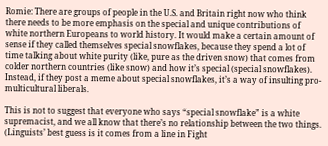Romie: There are groups of people in the U.S. and Britain right now who think there needs to be more emphasis on the special and unique contributions of white northern Europeans to world history. It would make a certain amount of sense if they called themselves special snowflakes, because they spend a lot of time talking about white purity (like, pure as the driven snow) that comes from colder northern countries (like snow) and how it’s special (special snowflakes). Instead, if they post a meme about special snowflakes, it’s a way of insulting pro-multicultural liberals.

This is not to suggest that everyone who says “special snowflake” is a white supremacist, and we all know that there’s no relationship between the two things. (Linguists’ best guess is it comes from a line in Fight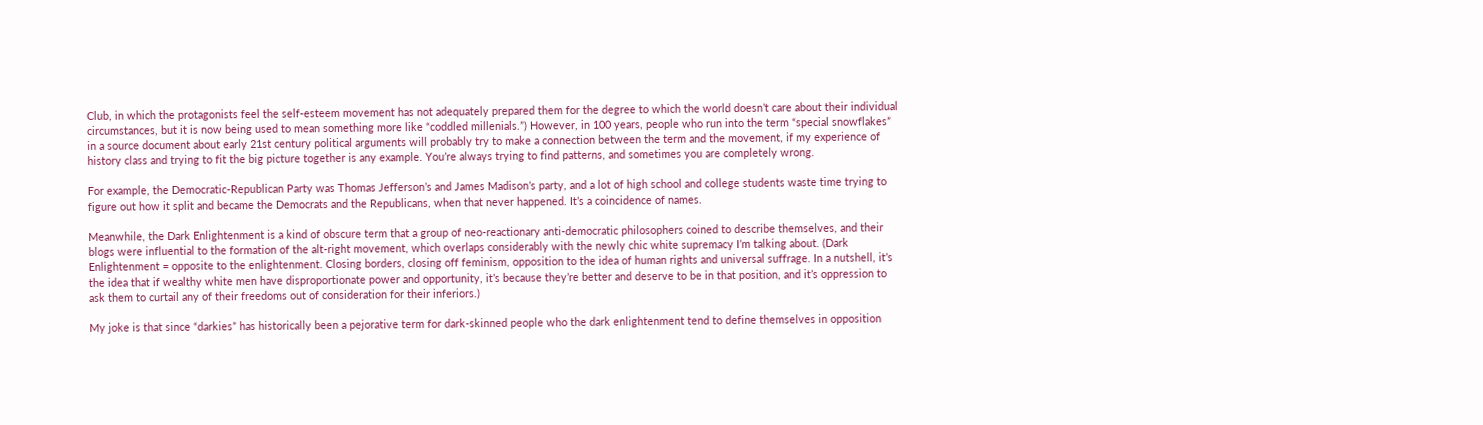Club, in which the protagonists feel the self-esteem movement has not adequately prepared them for the degree to which the world doesn’t care about their individual circumstances, but it is now being used to mean something more like “coddled millenials.”) However, in 100 years, people who run into the term “special snowflakes” in a source document about early 21st century political arguments will probably try to make a connection between the term and the movement, if my experience of history class and trying to fit the big picture together is any example. You’re always trying to find patterns, and sometimes you are completely wrong.

For example, the Democratic-Republican Party was Thomas Jefferson’s and James Madison’s party, and a lot of high school and college students waste time trying to figure out how it split and became the Democrats and the Republicans, when that never happened. It’s a coincidence of names.

Meanwhile, the Dark Enlightenment is a kind of obscure term that a group of neo-reactionary anti-democratic philosophers coined to describe themselves, and their blogs were influential to the formation of the alt-right movement, which overlaps considerably with the newly chic white supremacy I’m talking about. (Dark Enlightenment = opposite to the enlightenment. Closing borders, closing off feminism, opposition to the idea of human rights and universal suffrage. In a nutshell, it’s the idea that if wealthy white men have disproportionate power and opportunity, it’s because they’re better and deserve to be in that position, and it’s oppression to ask them to curtail any of their freedoms out of consideration for their inferiors.)

My joke is that since “darkies” has historically been a pejorative term for dark-skinned people who the dark enlightenment tend to define themselves in opposition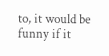to, it would be funny if it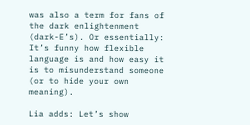was also a term for fans of the dark enlightenment (dark-E’s). Or essentially: It’s funny how flexible language is and how easy it is to misunderstand someone (or to hide your own meaning).

Lia adds: Let’s show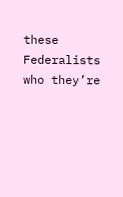these Federalists who they’re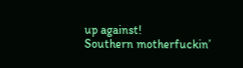up against!
Southern motherfuckin’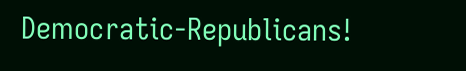Democratic-Republicans!